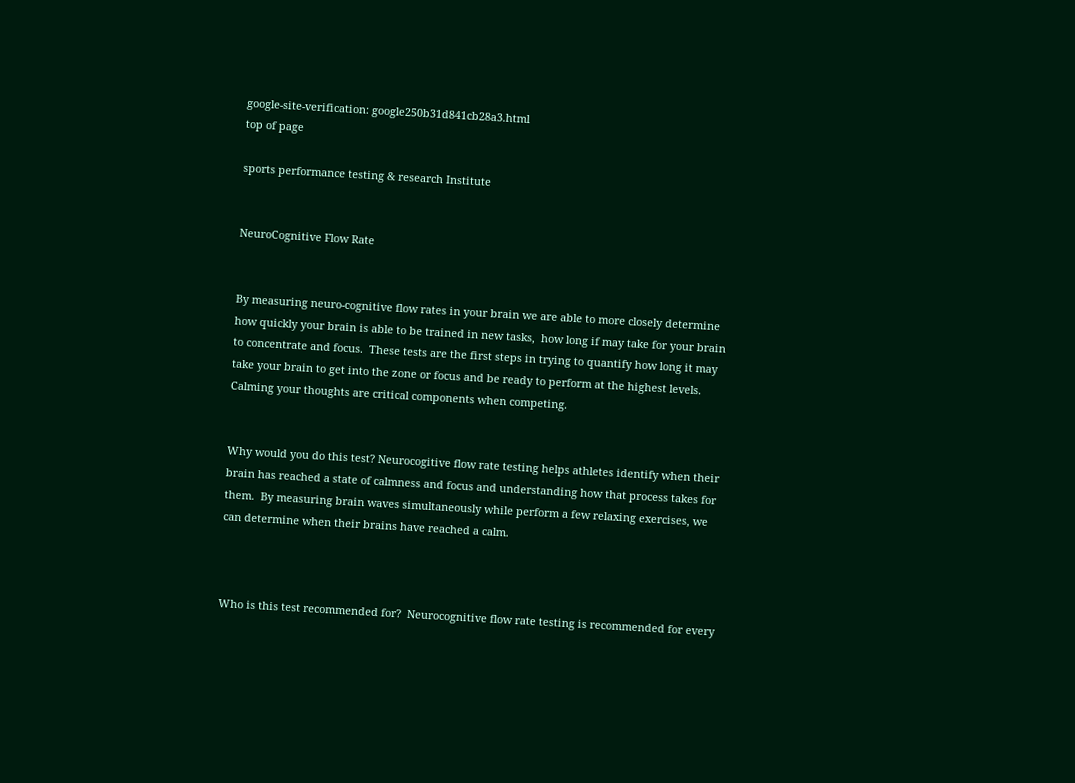google-site-verification: google250b31d841cb28a3.html
top of page

sports performance testing & research Institute


NeuroCognitive Flow Rate


By measuring neuro-cognitive flow rates in your brain we are able to more closely determine how quickly your brain is able to be trained in new tasks,  how long if may take for your brain to concentrate and focus.  These tests are the first steps in trying to quantify how long it may take your brain to get into the zone or focus and be ready to perform at the highest levels.  Calming your thoughts are critical components when competing.


Why would you do this test? Neurocogitive flow rate testing helps athletes identify when their brain has reached a state of calmness and focus and understanding how that process takes for them.  By measuring brain waves simultaneously while perform a few relaxing exercises, we can determine when their brains have reached a calm.



Who is this test recommended for?  Neurocognitive flow rate testing is recommended for every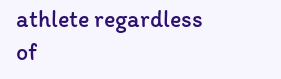athlete regardless of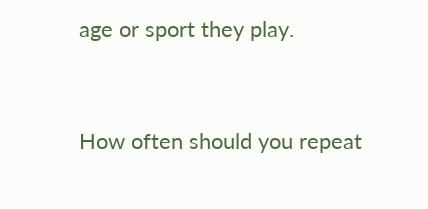age or sport they play.


How often should you repeat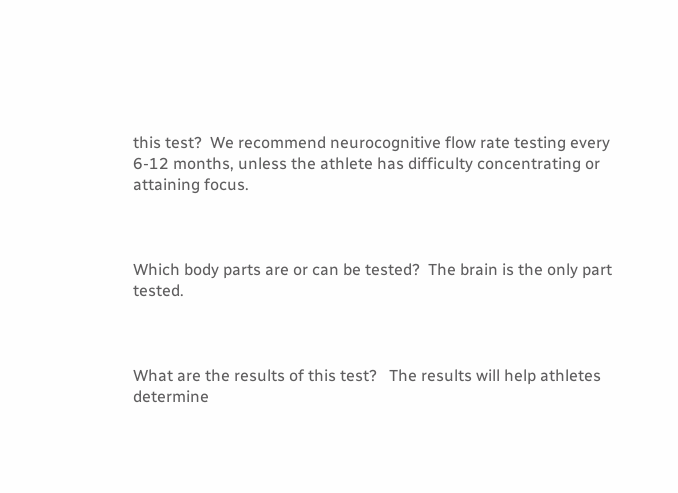this test?  We recommend neurocognitive flow rate testing every 6-12 months, unless the athlete has difficulty concentrating or attaining focus.



Which body parts are or can be tested?  The brain is the only part tested.



What are the results of this test?   The results will help athletes determine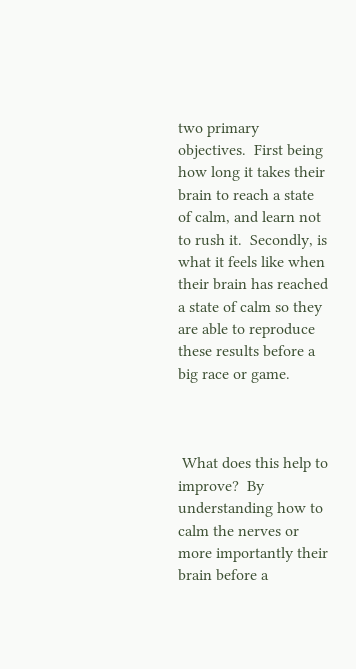two primary objectives.  First being how long it takes their brain to reach a state of calm, and learn not to rush it.  Secondly, is what it feels like when their brain has reached a state of calm so they are able to reproduce these results before a big race or game.



 What does this help to improve?  By understanding how to calm the nerves or more importantly their brain before a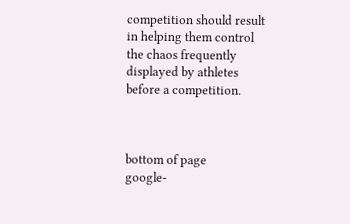competition should result in helping them control the chaos frequently displayed by athletes before a competition.



bottom of page
google-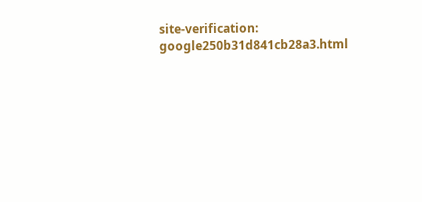site-verification: google250b31d841cb28a3.html